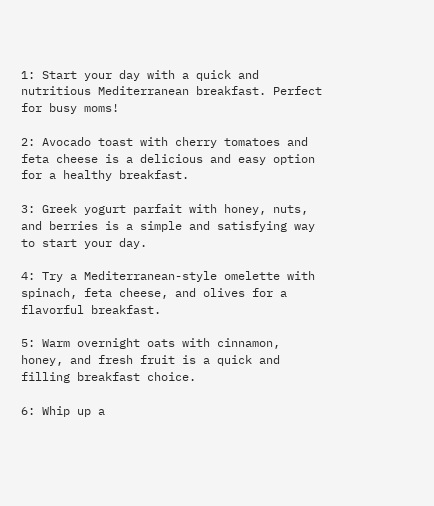1: Start your day with a quick and nutritious Mediterranean breakfast. Perfect for busy moms!

2: Avocado toast with cherry tomatoes and feta cheese is a delicious and easy option for a healthy breakfast.

3: Greek yogurt parfait with honey, nuts, and berries is a simple and satisfying way to start your day.

4: Try a Mediterranean-style omelette with spinach, feta cheese, and olives for a flavorful breakfast.

5: Warm overnight oats with cinnamon, honey, and fresh fruit is a quick and filling breakfast choice.

6: Whip up a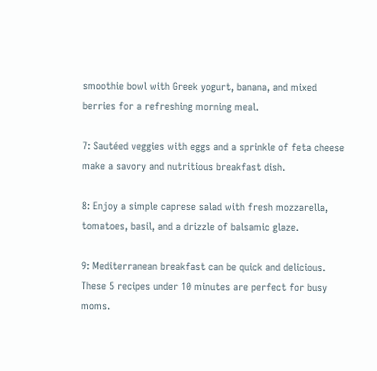smoothie bowl with Greek yogurt, banana, and mixed berries for a refreshing morning meal.

7: Sautéed veggies with eggs and a sprinkle of feta cheese make a savory and nutritious breakfast dish.

8: Enjoy a simple caprese salad with fresh mozzarella, tomatoes, basil, and a drizzle of balsamic glaze.

9: Mediterranean breakfast can be quick and delicious. These 5 recipes under 10 minutes are perfect for busy moms.